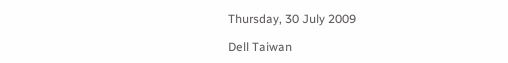Thursday, 30 July 2009

Dell Taiwan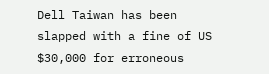Dell Taiwan has been slapped with a fine of US $30,000 for erroneous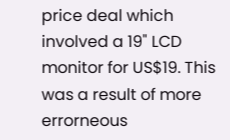price deal which involved a 19" LCD monitor for US$19. This was a result of more errorneous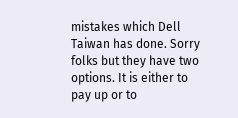mistakes which Dell Taiwan has done. Sorry folks but they have two options. It is either to pay up or to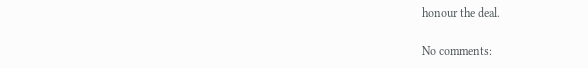honour the deal.

No comments: